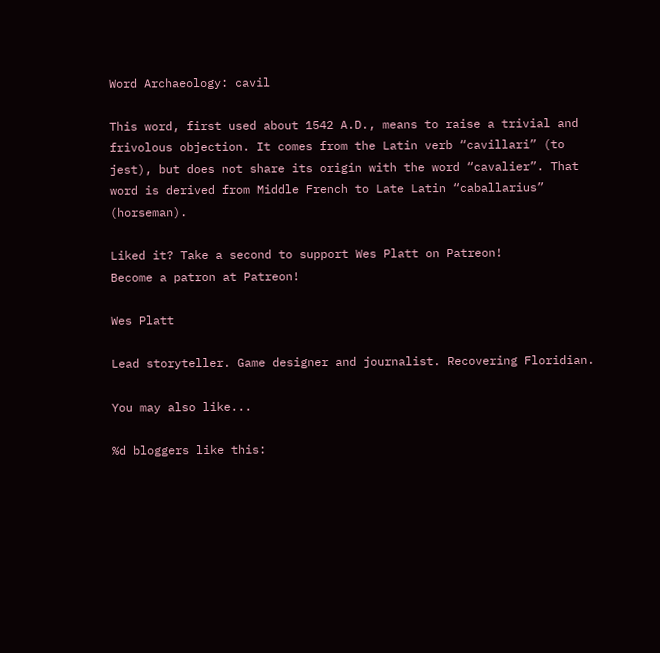Word Archaeology: cavil

This word, first used about 1542 A.D., means to raise a trivial and frivolous objection. It comes from the Latin verb “cavillari” (to jest), but does not share its origin with the word “cavalier”. That word is derived from Middle French to Late Latin “caballarius” (horseman).

Liked it? Take a second to support Wes Platt on Patreon!
Become a patron at Patreon!

Wes Platt

Lead storyteller. Game designer and journalist. Recovering Floridian.

You may also like...

%d bloggers like this: